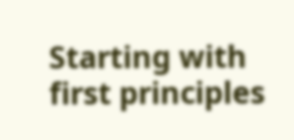Starting with first principles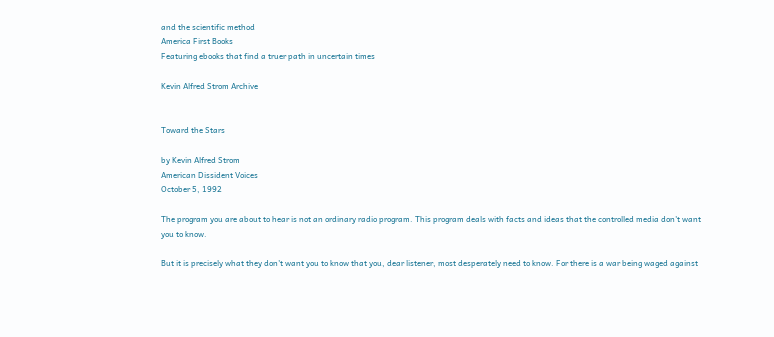and the scientific method
America First Books
Featuring ebooks that find a truer path in uncertain times

Kevin Alfred Strom Archive


Toward the Stars

by Kevin Alfred Strom
American Dissident Voices
October 5, 1992

The program you are about to hear is not an ordinary radio program. This program deals with facts and ideas that the controlled media don't want you to know.

But it is precisely what they don't want you to know that you, dear listener, most desperately need to know. For there is a war being waged against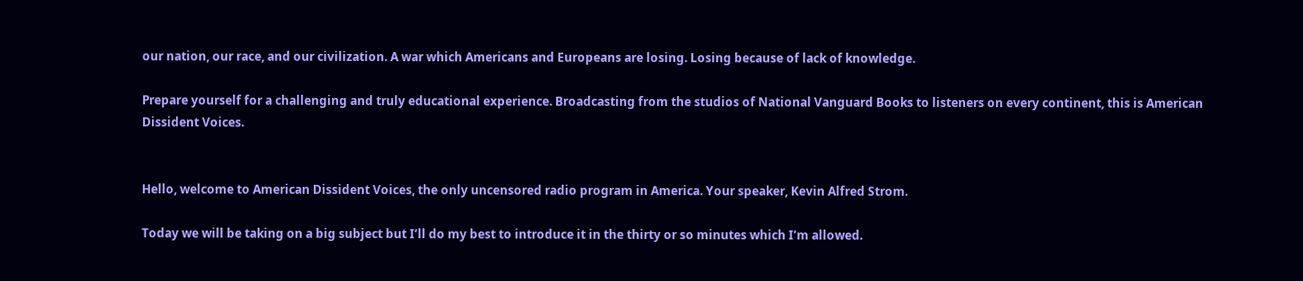our nation, our race, and our civilization. A war which Americans and Europeans are losing. Losing because of lack of knowledge.

Prepare yourself for a challenging and truly educational experience. Broadcasting from the studios of National Vanguard Books to listeners on every continent, this is American Dissident Voices.


Hello, welcome to American Dissident Voices, the only uncensored radio program in America. Your speaker, Kevin Alfred Strom.

Today we will be taking on a big subject but I’ll do my best to introduce it in the thirty or so minutes which I’m allowed.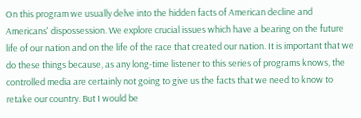On this program we usually delve into the hidden facts of American decline and Americans' dispossession. We explore crucial issues which have a bearing on the future life of our nation and on the life of the race that created our nation. It is important that we do these things because, as any long-time listener to this series of programs knows, the controlled media are certainly not going to give us the facts that we need to know to retake our country. But I would be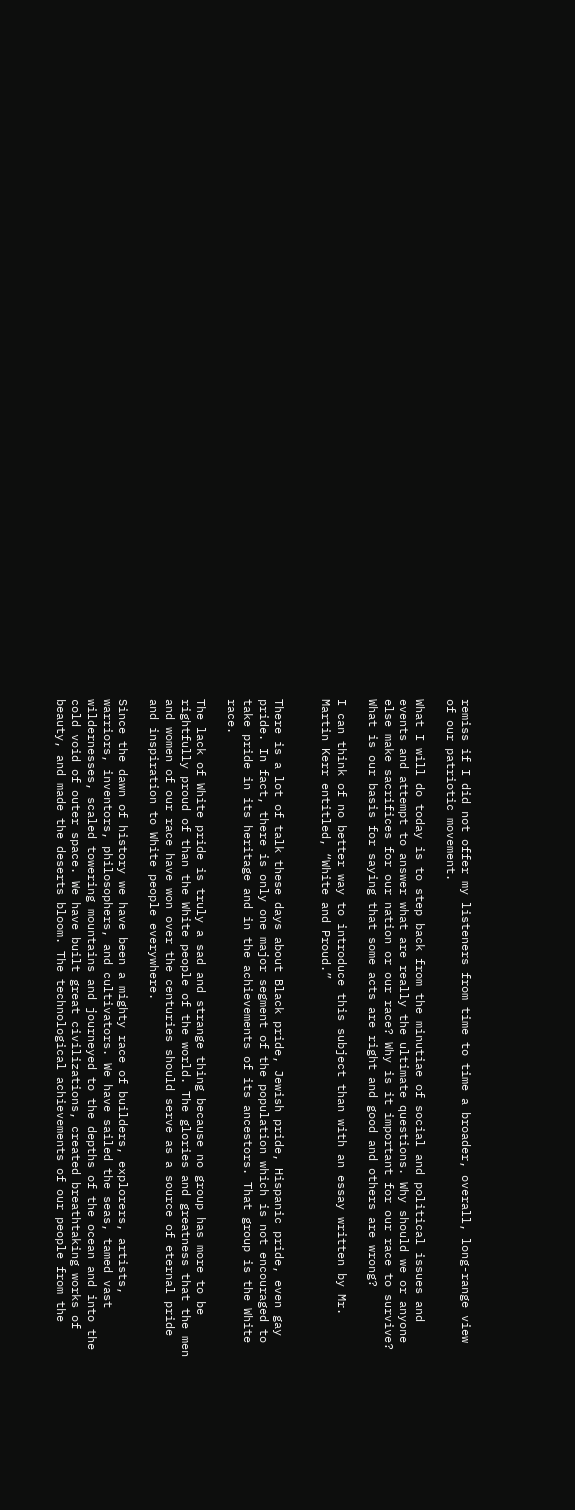remiss if I did not offer my listeners from time to time a broader, overall, long-range view of our patriotic movement.

What I will do today is to step back from the minutiae of social and political issues and events and attempt to answer what are really the ultimate questions. Why should we or anyone else make sacrifices for our nation or our race? Why is it important for our race to survive? What is our basis for saying that some acts are right and good and others are wrong?

I can think of no better way to introduce this subject than with an essay written by Mr. Martin Kerr entitled, “White and Proud.”


There is a lot of talk these days about Black pride, Jewish pride, Hispanic pride, even gay pride. In fact, there is only one major segment of the population which is not encouraged to take pride in its heritage and in the achievements of its ancestors. That group is the White race.

The lack of White pride is truly a sad and strange thing because no group has more to be rightfully proud of than the White people of the world. The glories and greatness that the men and women of our race have won over the centuries should serve as a source of eternal pride and inspiration to White people everywhere.

Since the dawn of history we have been a mighty race of builders, explorers, artists, warriors, inventors, philosophers, and cultivators. We have sailed the seas, tamed vast wildernesses, scaled towering mountains and journeyed to the depths of the ocean and into the cold void of outer space. We have built great civilizations, created breathtaking works of beauty, and made the deserts bloom. The technological achievements of our people from the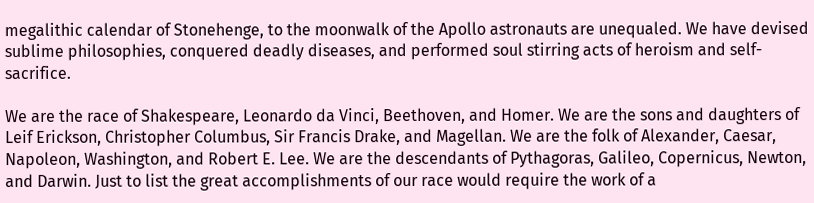megalithic calendar of Stonehenge, to the moonwalk of the Apollo astronauts are unequaled. We have devised sublime philosophies, conquered deadly diseases, and performed soul stirring acts of heroism and self-sacrifice.

We are the race of Shakespeare, Leonardo da Vinci, Beethoven, and Homer. We are the sons and daughters of Leif Erickson, Christopher Columbus, Sir Francis Drake, and Magellan. We are the folk of Alexander, Caesar, Napoleon, Washington, and Robert E. Lee. We are the descendants of Pythagoras, Galileo, Copernicus, Newton, and Darwin. Just to list the great accomplishments of our race would require the work of a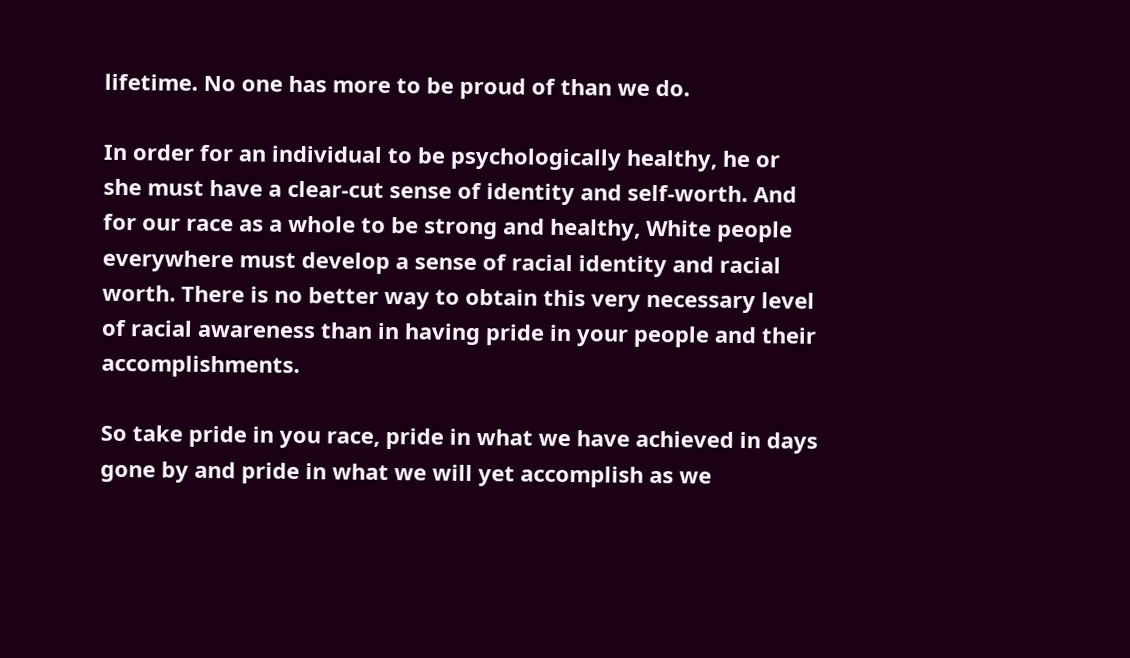lifetime. No one has more to be proud of than we do.

In order for an individual to be psychologically healthy, he or she must have a clear-cut sense of identity and self-worth. And for our race as a whole to be strong and healthy, White people everywhere must develop a sense of racial identity and racial worth. There is no better way to obtain this very necessary level of racial awareness than in having pride in your people and their accomplishments.

So take pride in you race, pride in what we have achieved in days gone by and pride in what we will yet accomplish as we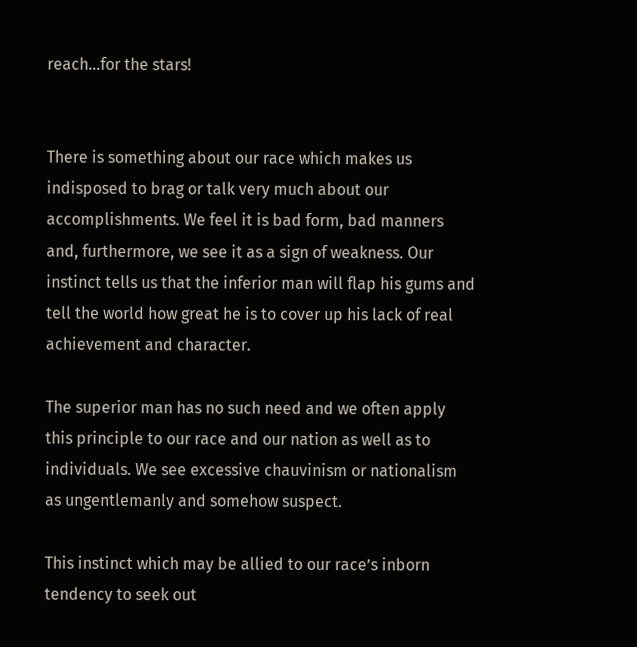reach…for the stars!


There is something about our race which makes us indisposed to brag or talk very much about our accomplishments. We feel it is bad form, bad manners and, furthermore, we see it as a sign of weakness. Our instinct tells us that the inferior man will flap his gums and tell the world how great he is to cover up his lack of real achievement and character.

The superior man has no such need and we often apply this principle to our race and our nation as well as to individuals. We see excessive chauvinism or nationalism as ungentlemanly and somehow suspect.

This instinct which may be allied to our race’s inborn tendency to seek out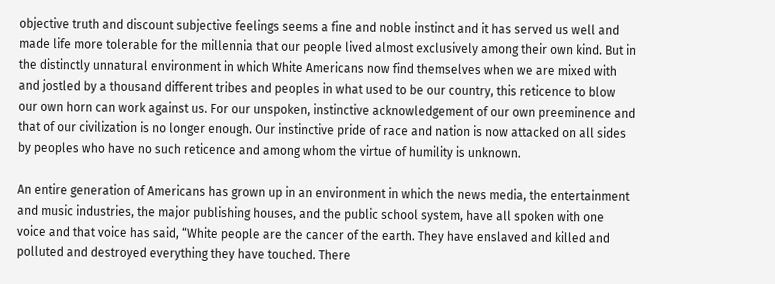objective truth and discount subjective feelings seems a fine and noble instinct and it has served us well and made life more tolerable for the millennia that our people lived almost exclusively among their own kind. But in the distinctly unnatural environment in which White Americans now find themselves when we are mixed with and jostled by a thousand different tribes and peoples in what used to be our country, this reticence to blow our own horn can work against us. For our unspoken, instinctive acknowledgement of our own preeminence and that of our civilization is no longer enough. Our instinctive pride of race and nation is now attacked on all sides by peoples who have no such reticence and among whom the virtue of humility is unknown.

An entire generation of Americans has grown up in an environment in which the news media, the entertainment and music industries, the major publishing houses, and the public school system, have all spoken with one voice and that voice has said, “White people are the cancer of the earth. They have enslaved and killed and polluted and destroyed everything they have touched. There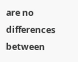are no differences between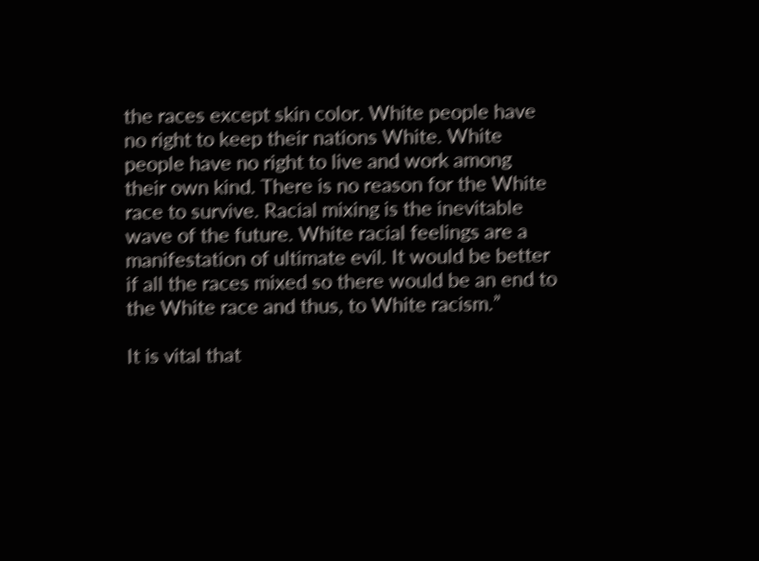the races except skin color. White people have no right to keep their nations White. White people have no right to live and work among their own kind. There is no reason for the White race to survive. Racial mixing is the inevitable wave of the future. White racial feelings are a manifestation of ultimate evil. It would be better if all the races mixed so there would be an end to the White race and thus, to White racism.”

It is vital that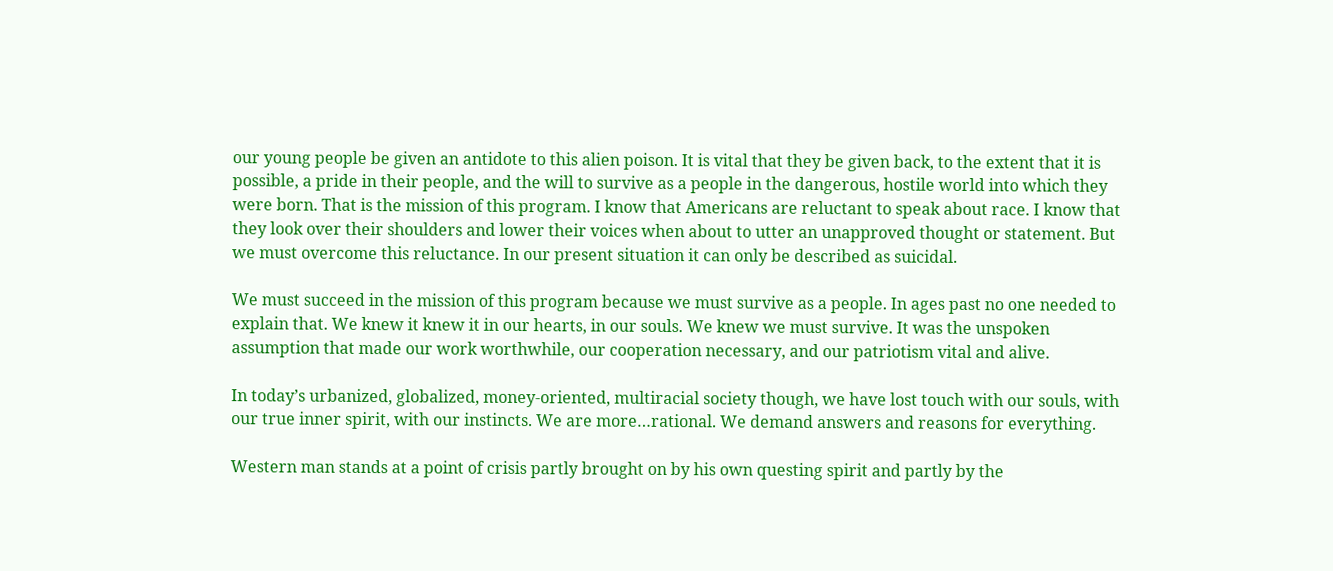our young people be given an antidote to this alien poison. It is vital that they be given back, to the extent that it is possible, a pride in their people, and the will to survive as a people in the dangerous, hostile world into which they were born. That is the mission of this program. I know that Americans are reluctant to speak about race. I know that they look over their shoulders and lower their voices when about to utter an unapproved thought or statement. But we must overcome this reluctance. In our present situation it can only be described as suicidal.

We must succeed in the mission of this program because we must survive as a people. In ages past no one needed to explain that. We knew it knew it in our hearts, in our souls. We knew we must survive. It was the unspoken assumption that made our work worthwhile, our cooperation necessary, and our patriotism vital and alive.

In today’s urbanized, globalized, money-oriented, multiracial society though, we have lost touch with our souls, with our true inner spirit, with our instincts. We are more…rational. We demand answers and reasons for everything.

Western man stands at a point of crisis partly brought on by his own questing spirit and partly by the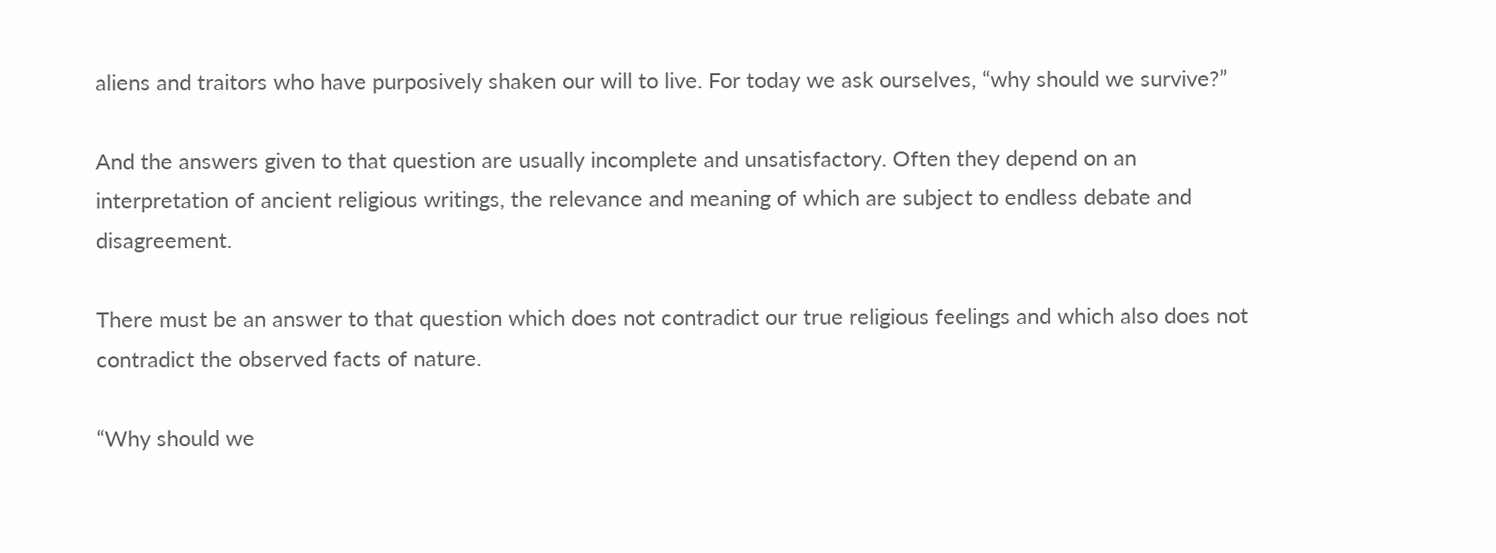aliens and traitors who have purposively shaken our will to live. For today we ask ourselves, “why should we survive?”

And the answers given to that question are usually incomplete and unsatisfactory. Often they depend on an interpretation of ancient religious writings, the relevance and meaning of which are subject to endless debate and disagreement.

There must be an answer to that question which does not contradict our true religious feelings and which also does not contradict the observed facts of nature.

“Why should we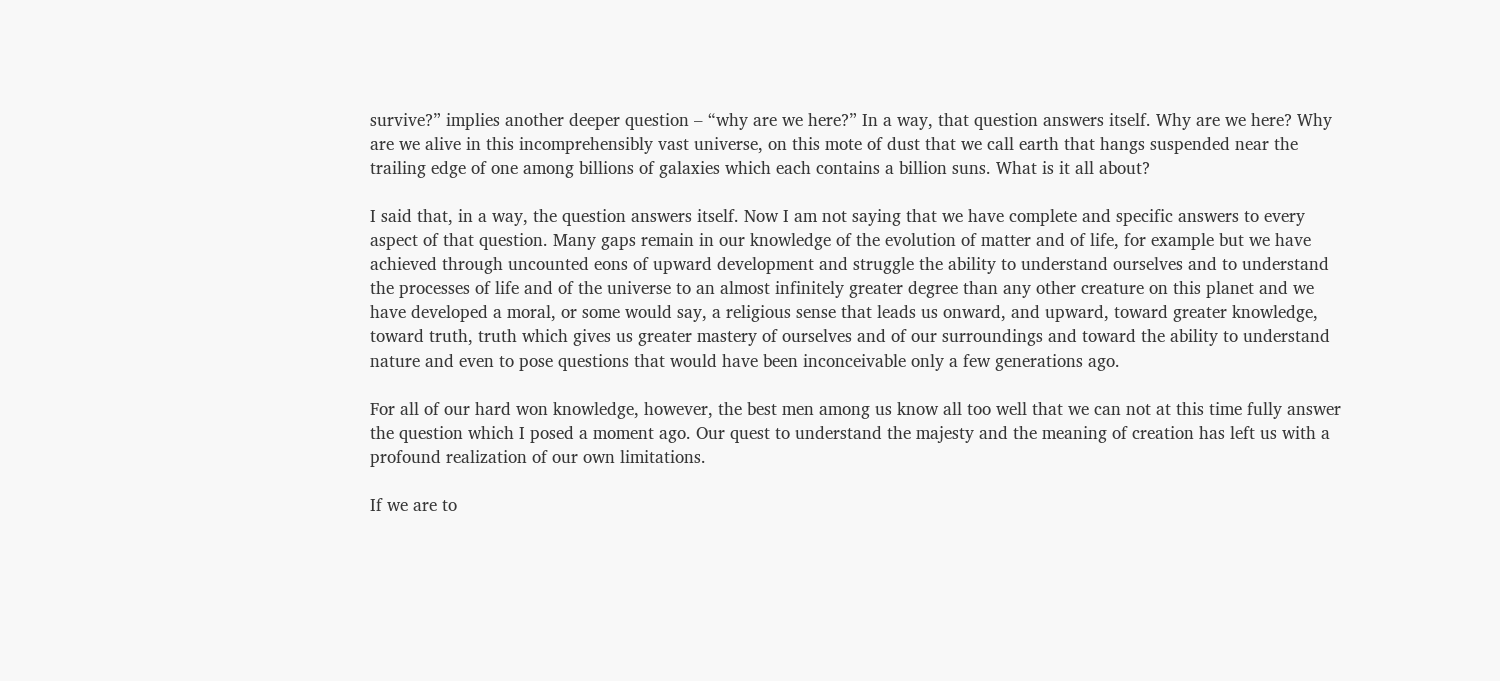survive?” implies another deeper question – “why are we here?” In a way, that question answers itself. Why are we here? Why are we alive in this incomprehensibly vast universe, on this mote of dust that we call earth that hangs suspended near the trailing edge of one among billions of galaxies which each contains a billion suns. What is it all about?

I said that, in a way, the question answers itself. Now I am not saying that we have complete and specific answers to every aspect of that question. Many gaps remain in our knowledge of the evolution of matter and of life, for example but we have achieved through uncounted eons of upward development and struggle the ability to understand ourselves and to understand the processes of life and of the universe to an almost infinitely greater degree than any other creature on this planet and we have developed a moral, or some would say, a religious sense that leads us onward, and upward, toward greater knowledge, toward truth, truth which gives us greater mastery of ourselves and of our surroundings and toward the ability to understand nature and even to pose questions that would have been inconceivable only a few generations ago.

For all of our hard won knowledge, however, the best men among us know all too well that we can not at this time fully answer the question which I posed a moment ago. Our quest to understand the majesty and the meaning of creation has left us with a profound realization of our own limitations.

If we are to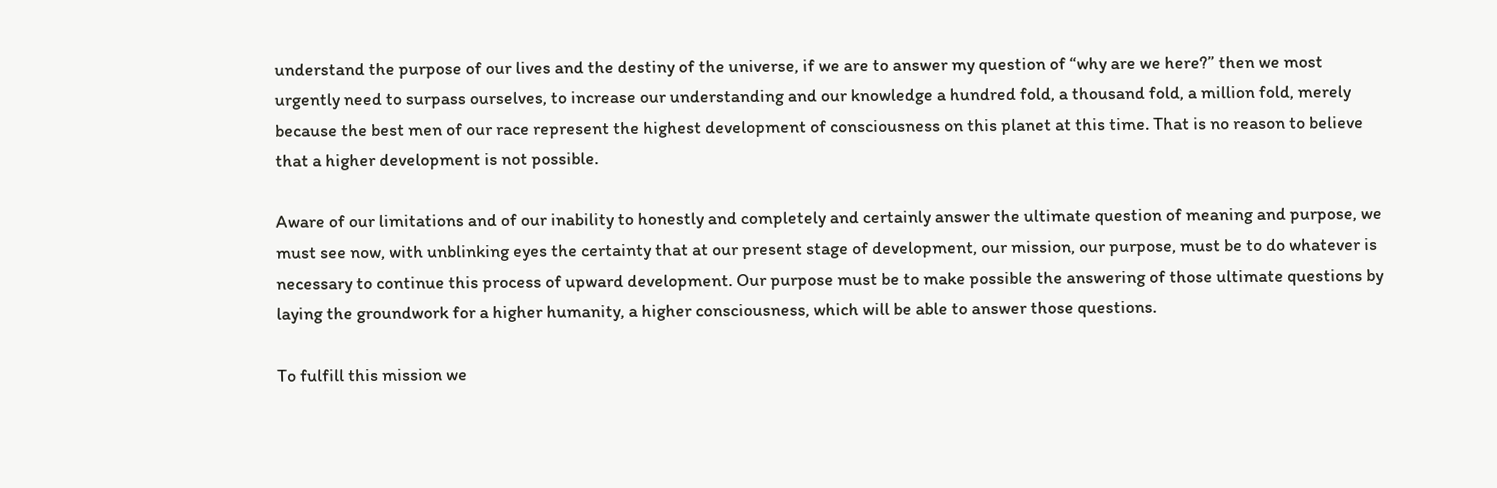understand the purpose of our lives and the destiny of the universe, if we are to answer my question of “why are we here?” then we most urgently need to surpass ourselves, to increase our understanding and our knowledge a hundred fold, a thousand fold, a million fold, merely because the best men of our race represent the highest development of consciousness on this planet at this time. That is no reason to believe that a higher development is not possible.

Aware of our limitations and of our inability to honestly and completely and certainly answer the ultimate question of meaning and purpose, we must see now, with unblinking eyes the certainty that at our present stage of development, our mission, our purpose, must be to do whatever is necessary to continue this process of upward development. Our purpose must be to make possible the answering of those ultimate questions by laying the groundwork for a higher humanity, a higher consciousness, which will be able to answer those questions.

To fulfill this mission we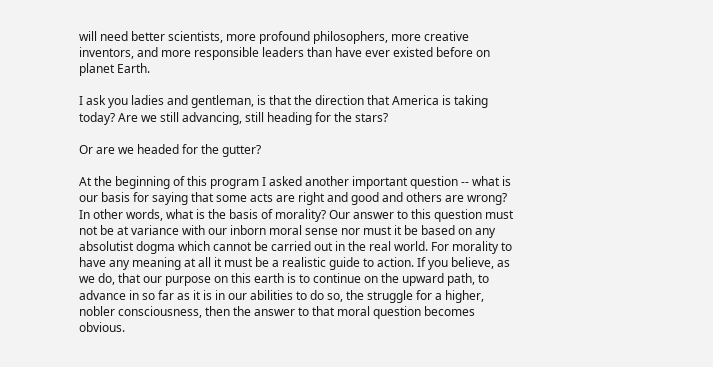will need better scientists, more profound philosophers, more creative inventors, and more responsible leaders than have ever existed before on planet Earth.

I ask you ladies and gentleman, is that the direction that America is taking today? Are we still advancing, still heading for the stars?

Or are we headed for the gutter?

At the beginning of this program I asked another important question -- what is our basis for saying that some acts are right and good and others are wrong? In other words, what is the basis of morality? Our answer to this question must not be at variance with our inborn moral sense nor must it be based on any absolutist dogma which cannot be carried out in the real world. For morality to have any meaning at all it must be a realistic guide to action. If you believe, as we do, that our purpose on this earth is to continue on the upward path, to advance in so far as it is in our abilities to do so, the struggle for a higher, nobler consciousness, then the answer to that moral question becomes obvious.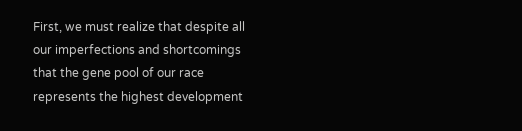First, we must realize that despite all our imperfections and shortcomings that the gene pool of our race represents the highest development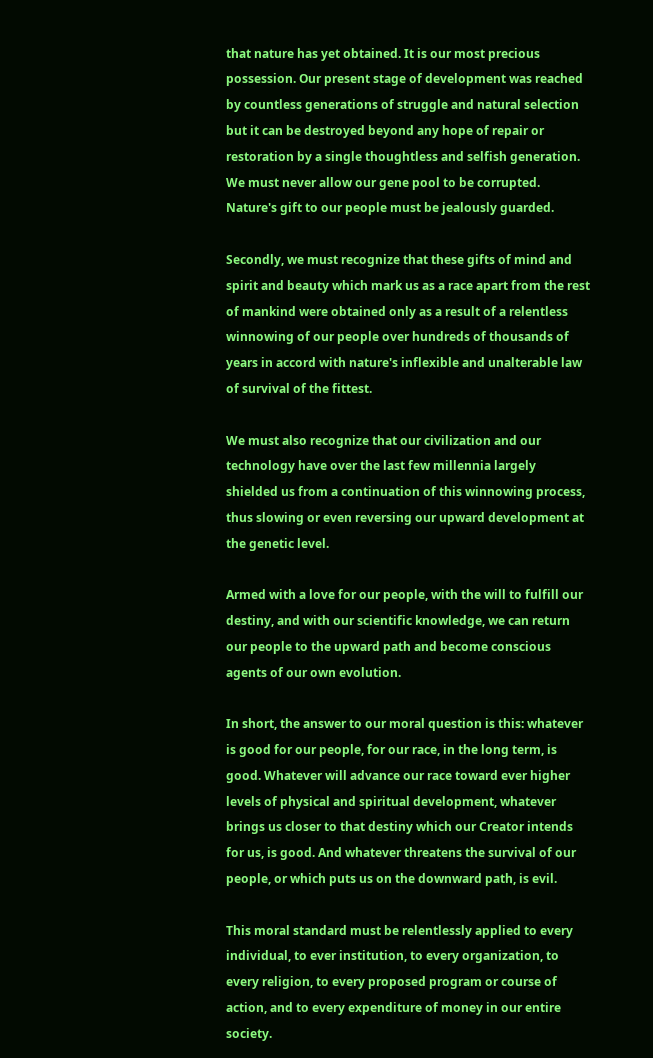that nature has yet obtained. It is our most precious possession. Our present stage of development was reached by countless generations of struggle and natural selection but it can be destroyed beyond any hope of repair or restoration by a single thoughtless and selfish generation. We must never allow our gene pool to be corrupted. Nature's gift to our people must be jealously guarded.

Secondly, we must recognize that these gifts of mind and spirit and beauty which mark us as a race apart from the rest of mankind were obtained only as a result of a relentless winnowing of our people over hundreds of thousands of years in accord with nature's inflexible and unalterable law of survival of the fittest.

We must also recognize that our civilization and our technology have over the last few millennia largely shielded us from a continuation of this winnowing process, thus slowing or even reversing our upward development at the genetic level.

Armed with a love for our people, with the will to fulfill our destiny, and with our scientific knowledge, we can return our people to the upward path and become conscious agents of our own evolution.

In short, the answer to our moral question is this: whatever is good for our people, for our race, in the long term, is good. Whatever will advance our race toward ever higher levels of physical and spiritual development, whatever brings us closer to that destiny which our Creator intends for us, is good. And whatever threatens the survival of our people, or which puts us on the downward path, is evil.

This moral standard must be relentlessly applied to every individual, to ever institution, to every organization, to every religion, to every proposed program or course of action, and to every expenditure of money in our entire society.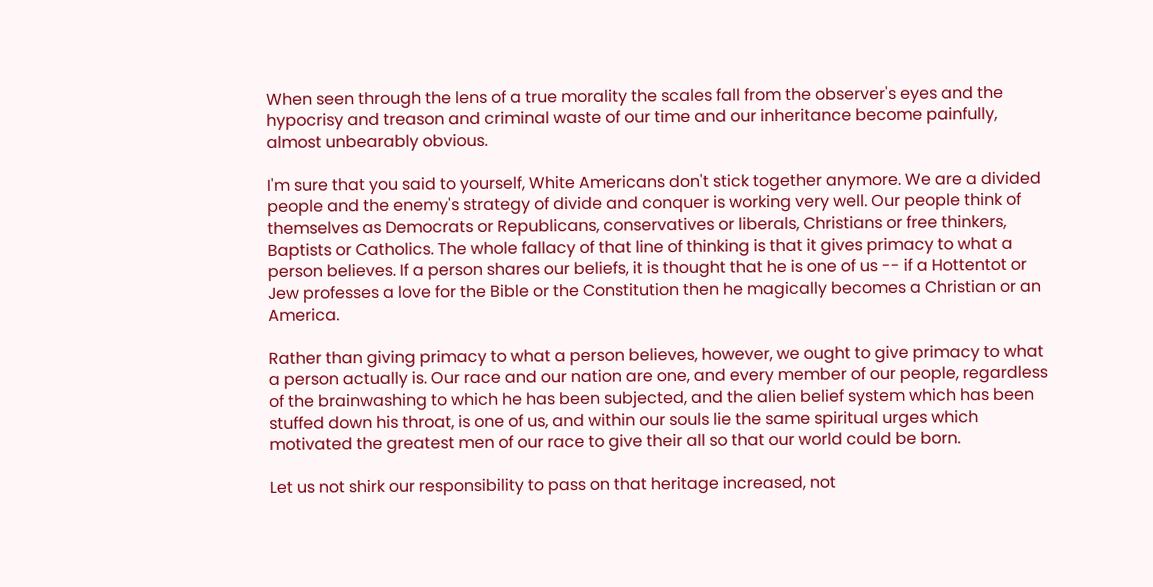When seen through the lens of a true morality the scales fall from the observer's eyes and the hypocrisy and treason and criminal waste of our time and our inheritance become painfully, almost unbearably obvious.

I'm sure that you said to yourself, White Americans don't stick together anymore. We are a divided people and the enemy's strategy of divide and conquer is working very well. Our people think of themselves as Democrats or Republicans, conservatives or liberals, Christians or free thinkers, Baptists or Catholics. The whole fallacy of that line of thinking is that it gives primacy to what a person believes. If a person shares our beliefs, it is thought that he is one of us -- if a Hottentot or Jew professes a love for the Bible or the Constitution then he magically becomes a Christian or an America.

Rather than giving primacy to what a person believes, however, we ought to give primacy to what a person actually is. Our race and our nation are one, and every member of our people, regardless of the brainwashing to which he has been subjected, and the alien belief system which has been stuffed down his throat, is one of us, and within our souls lie the same spiritual urges which motivated the greatest men of our race to give their all so that our world could be born.

Let us not shirk our responsibility to pass on that heritage increased, not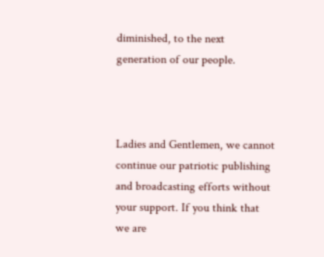diminished, to the next generation of our people.



Ladies and Gentlemen, we cannot continue our patriotic publishing and broadcasting efforts without your support. If you think that we are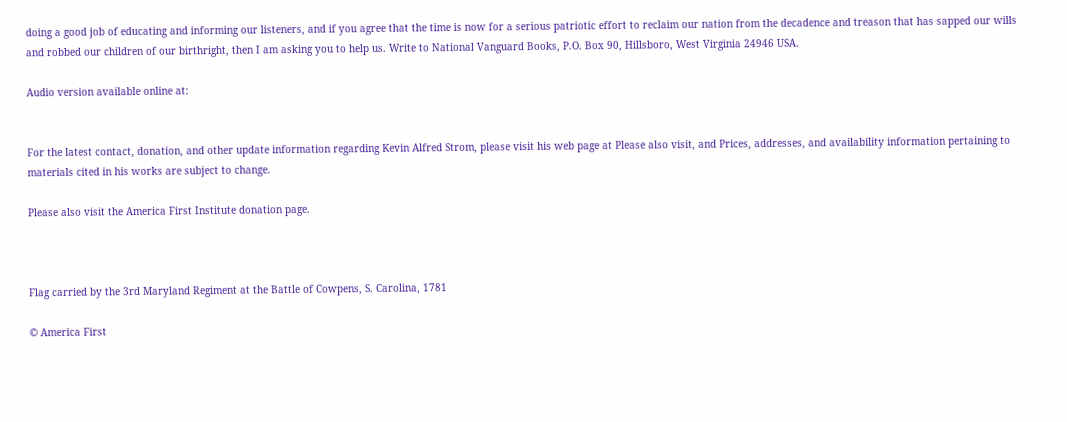doing a good job of educating and informing our listeners, and if you agree that the time is now for a serious patriotic effort to reclaim our nation from the decadence and treason that has sapped our wills and robbed our children of our birthright, then I am asking you to help us. Write to National Vanguard Books, P.O. Box 90, Hillsboro, West Virginia 24946 USA.

Audio version available online at:


For the latest contact, donation, and other update information regarding Kevin Alfred Strom, please visit his web page at Please also visit, and Prices, addresses, and availability information pertaining to materials cited in his works are subject to change.

Please also visit the America First Institute donation page.



Flag carried by the 3rd Maryland Regiment at the Battle of Cowpens, S. Carolina, 1781

© America First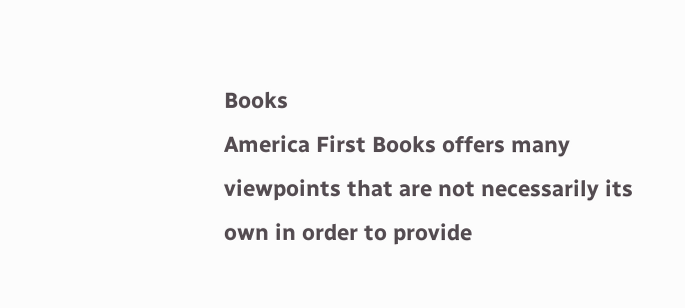Books
America First Books offers many viewpoints that are not necessarily its own in order to provide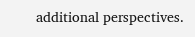additional perspectives.